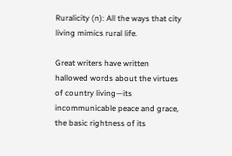Ruralicity (n): All the ways that city living mimics rural life.

Great writers have written hallowed words about the virtues of country living—its incommunicable peace and grace, the basic rightness of its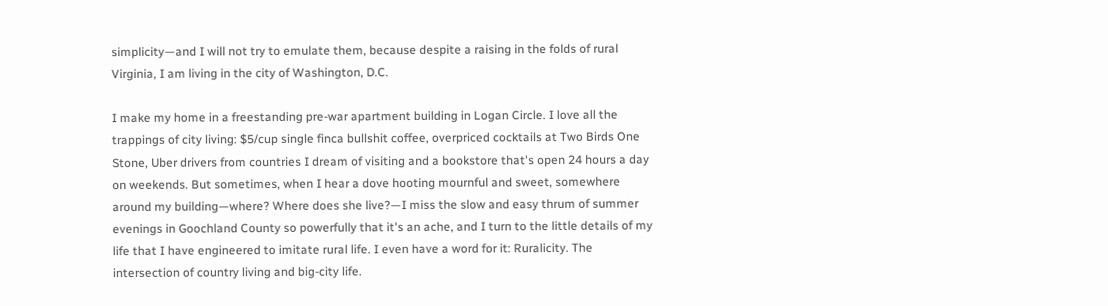simplicity—and I will not try to emulate them, because despite a raising in the folds of rural Virginia, I am living in the city of Washington, D.C.

I make my home in a freestanding pre-war apartment building in Logan Circle. I love all the trappings of city living: $5/cup single finca bullshit coffee, overpriced cocktails at Two Birds One Stone, Uber drivers from countries I dream of visiting and a bookstore that's open 24 hours a day on weekends. But sometimes, when I hear a dove hooting mournful and sweet, somewhere around my building—where? Where does she live?—I miss the slow and easy thrum of summer evenings in Goochland County so powerfully that it's an ache, and I turn to the little details of my life that I have engineered to imitate rural life. I even have a word for it: Ruralicity. The intersection of country living and big-city life.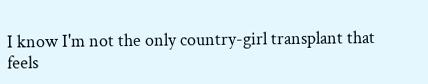I know I'm not the only country-girl transplant that feels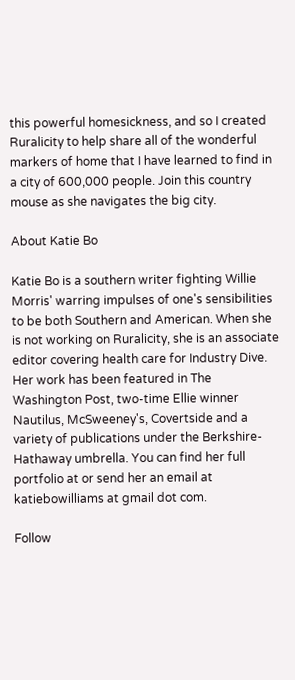this powerful homesickness, and so I created Ruralicity to help share all of the wonderful markers of home that I have learned to find in a city of 600,000 people. Join this country mouse as she navigates the big city.

About Katie Bo

Katie Bo is a southern writer fighting Willie Morris' warring impulses of one's sensibilities to be both Southern and American. When she is not working on Ruralicity, she is an associate editor covering health care for Industry Dive. Her work has been featured in The Washington Post, two-time Ellie winner Nautilus, McSweeney's, Covertside and a variety of publications under the Berkshire-Hathaway umbrella. You can find her full portfolio at or send her an email at katiebowilliams at gmail dot com.

Follow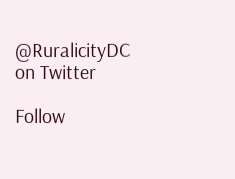@RuralicityDC on Twitter

Follow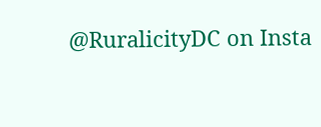@RuralicityDC on Insta